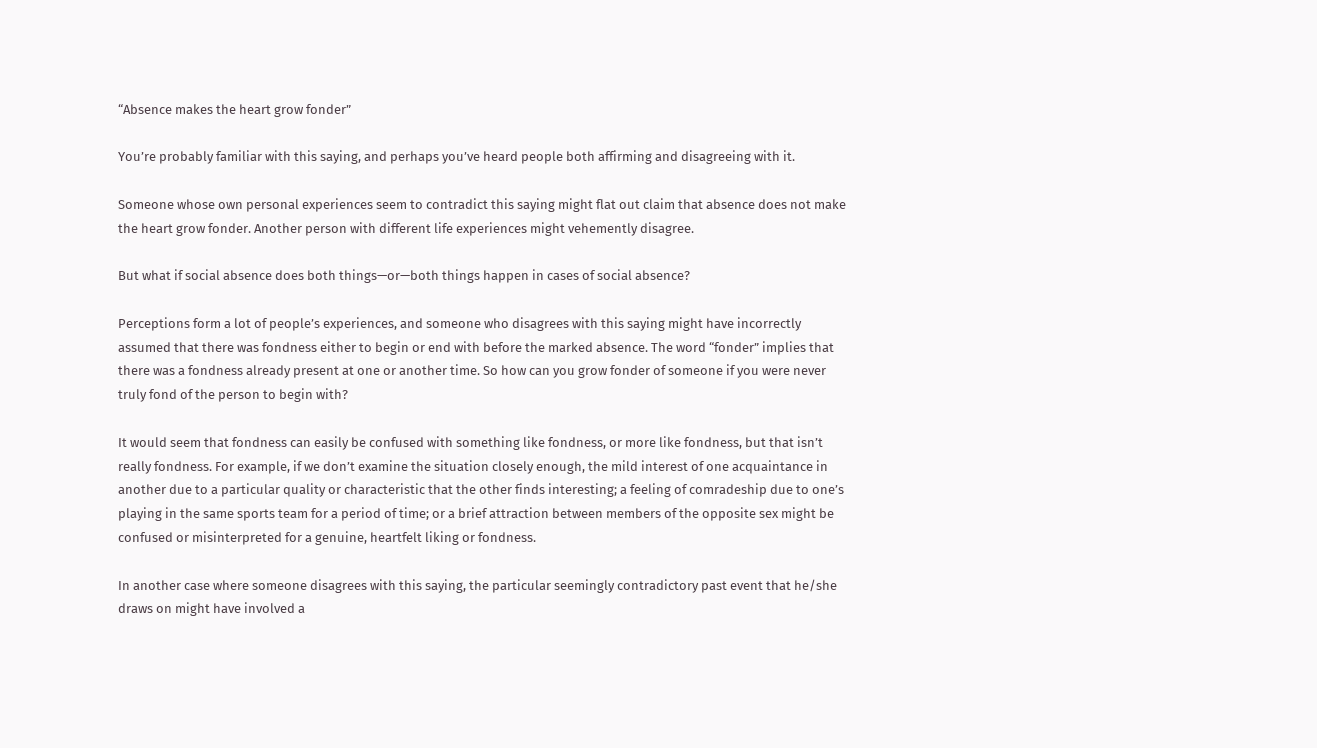“Absence makes the heart grow fonder”

You’re probably familiar with this saying, and perhaps you’ve heard people both affirming and disagreeing with it.

Someone whose own personal experiences seem to contradict this saying might flat out claim that absence does not make the heart grow fonder. Another person with different life experiences might vehemently disagree.

But what if social absence does both things—or—both things happen in cases of social absence?

Perceptions form a lot of people’s experiences, and someone who disagrees with this saying might have incorrectly assumed that there was fondness either to begin or end with before the marked absence. The word “fonder” implies that there was a fondness already present at one or another time. So how can you grow fonder of someone if you were never truly fond of the person to begin with?

It would seem that fondness can easily be confused with something like fondness, or more like fondness, but that isn’t really fondness. For example, if we don’t examine the situation closely enough, the mild interest of one acquaintance in another due to a particular quality or characteristic that the other finds interesting; a feeling of comradeship due to one’s playing in the same sports team for a period of time; or a brief attraction between members of the opposite sex might be confused or misinterpreted for a genuine, heartfelt liking or fondness.

In another case where someone disagrees with this saying, the particular seemingly contradictory past event that he/she draws on might have involved a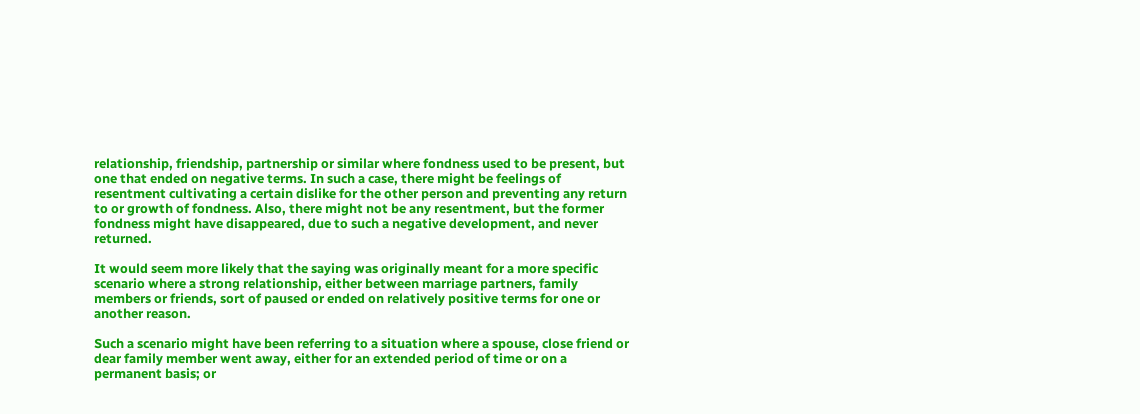relationship, friendship, partnership or similar where fondness used to be present, but one that ended on negative terms. In such a case, there might be feelings of resentment cultivating a certain dislike for the other person and preventing any return to or growth of fondness. Also, there might not be any resentment, but the former fondness might have disappeared, due to such a negative development, and never returned.

It would seem more likely that the saying was originally meant for a more specific scenario where a strong relationship, either between marriage partners, family members or friends, sort of paused or ended on relatively positive terms for one or another reason.

Such a scenario might have been referring to a situation where a spouse, close friend or dear family member went away, either for an extended period of time or on a permanent basis; or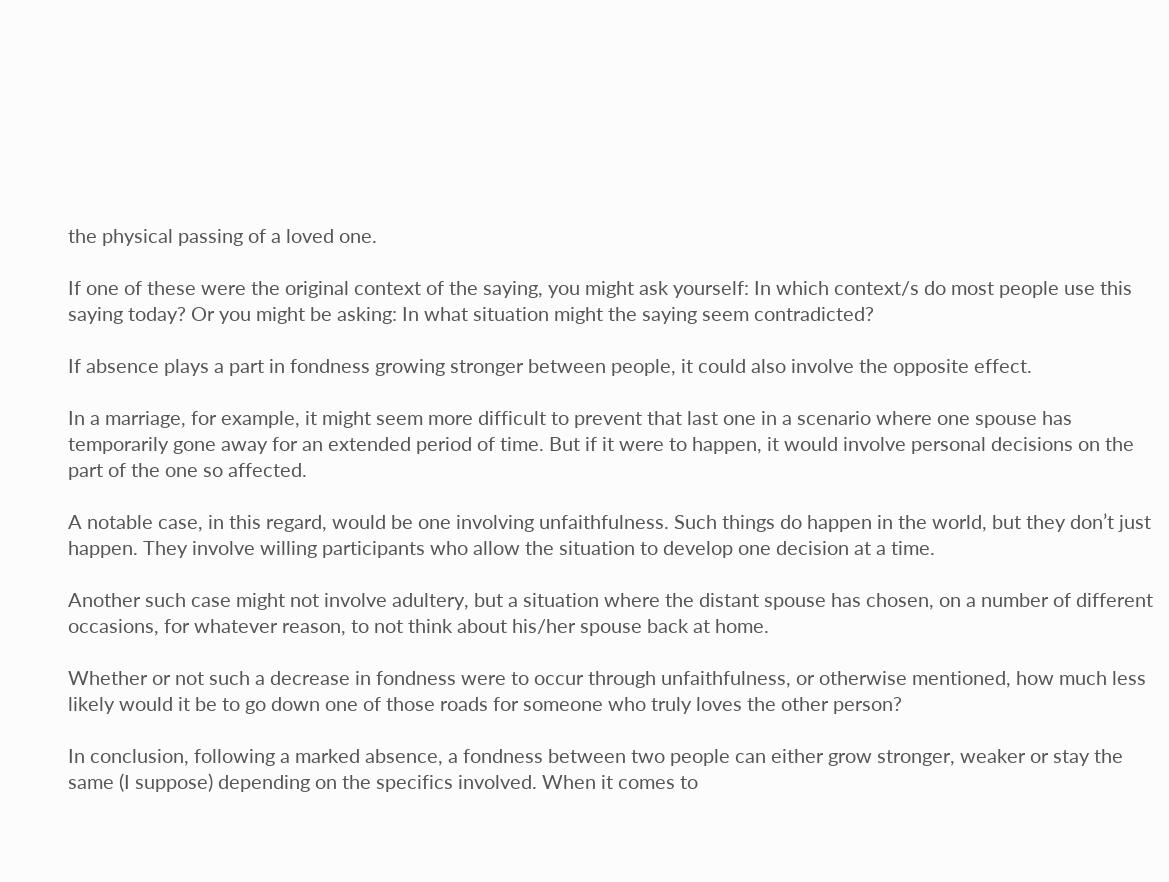the physical passing of a loved one.

If one of these were the original context of the saying, you might ask yourself: In which context/s do most people use this saying today? Or you might be asking: In what situation might the saying seem contradicted?

If absence plays a part in fondness growing stronger between people, it could also involve the opposite effect.

In a marriage, for example, it might seem more difficult to prevent that last one in a scenario where one spouse has temporarily gone away for an extended period of time. But if it were to happen, it would involve personal decisions on the part of the one so affected.

A notable case, in this regard, would be one involving unfaithfulness. Such things do happen in the world, but they don’t just happen. They involve willing participants who allow the situation to develop one decision at a time.

Another such case might not involve adultery, but a situation where the distant spouse has chosen, on a number of different occasions, for whatever reason, to not think about his/her spouse back at home.

Whether or not such a decrease in fondness were to occur through unfaithfulness, or otherwise mentioned, how much less likely would it be to go down one of those roads for someone who truly loves the other person?

In conclusion, following a marked absence, a fondness between two people can either grow stronger, weaker or stay the same (I suppose) depending on the specifics involved. When it comes to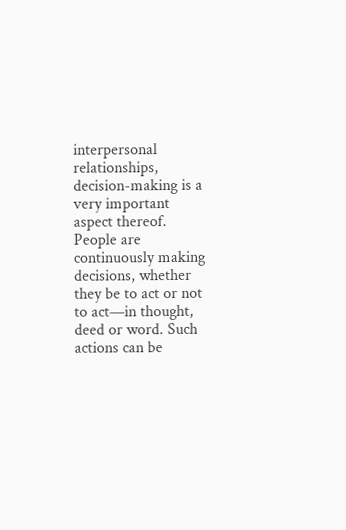interpersonal relationships, decision-making is a very important aspect thereof. People are continuously making decisions, whether they be to act or not to act—in thought, deed or word. Such actions can be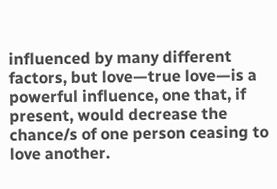influenced by many different factors, but love—true love—is a powerful influence, one that, if present, would decrease the chance/s of one person ceasing to love another.